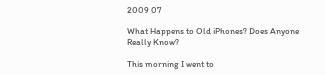2009 07

What Happens to Old iPhones? Does Anyone Really Know?

This morning I went to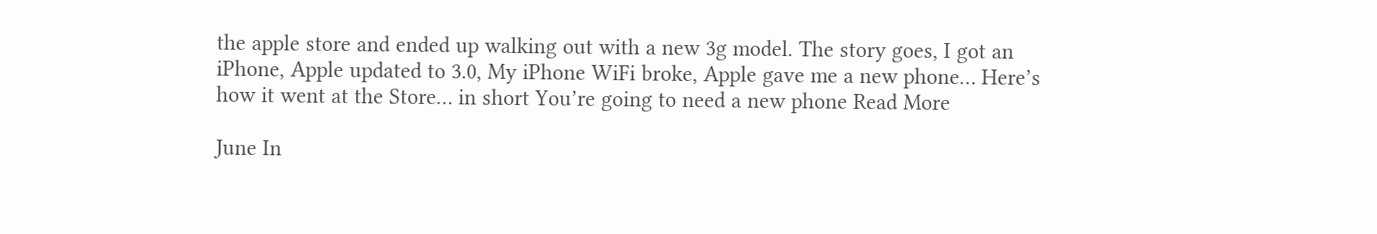the apple store and ended up walking out with a new 3g model. The story goes, I got an iPhone, Apple updated to 3.0, My iPhone WiFi broke, Apple gave me a new phone… Here’s how it went at the Store… in short You’re going to need a new phone Read More

June In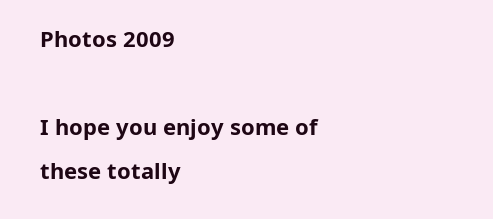Photos 2009

I hope you enjoy some of these totally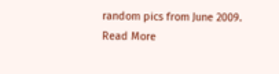random pics from June 2009. Read More